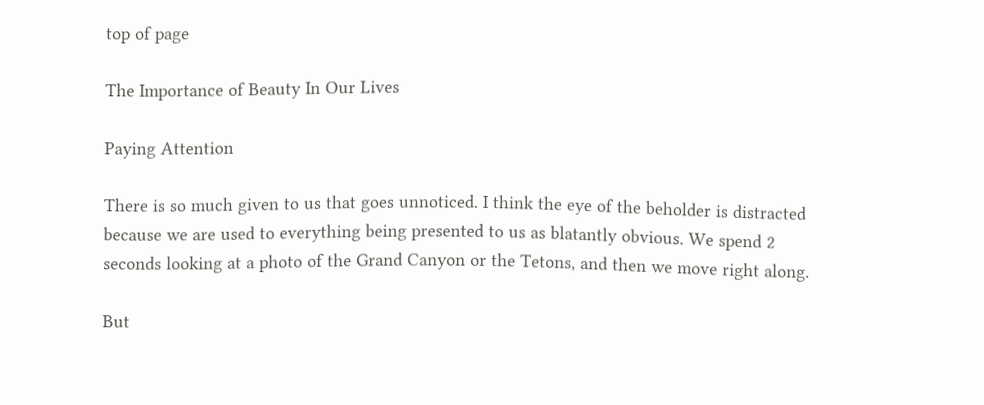top of page

The Importance of Beauty In Our Lives

Paying Attention

There is so much given to us that goes unnoticed. I think the eye of the beholder is distracted because we are used to everything being presented to us as blatantly obvious. We spend 2 seconds looking at a photo of the Grand Canyon or the Tetons, and then we move right along.

But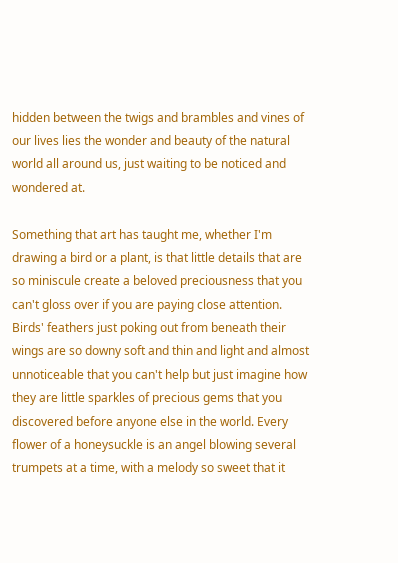hidden between the twigs and brambles and vines of our lives lies the wonder and beauty of the natural world all around us, just waiting to be noticed and wondered at.

Something that art has taught me, whether I'm drawing a bird or a plant, is that little details that are so miniscule create a beloved preciousness that you can't gloss over if you are paying close attention. Birds' feathers just poking out from beneath their wings are so downy soft and thin and light and almost unnoticeable that you can't help but just imagine how they are little sparkles of precious gems that you discovered before anyone else in the world. Every flower of a honeysuckle is an angel blowing several trumpets at a time, with a melody so sweet that it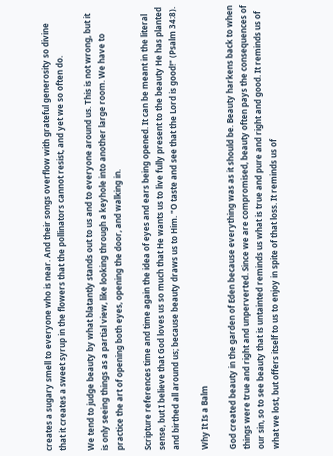creates a sugary smell to everyone who is near. And their songs overflow with grateful generosity so divine that it creates a sweet syrup in the flowers that the pollinators cannot resist, and yet we so often do.

We tend to judge beauty by what blatantly stands out to us and to everyone around us. This is not wrong, but it is only seeing things as a partial view, like looking through a keyhole into another large room. We have to practice the art of opening both eyes, opening the door, and walking in.

Scripture references time and time again the idea of eyes and ears being opened. It can be meant in the literal sense, but I believe that God loves us so much that He wants us to live fully present to the beauty He has planted and birthed all around us; because beauty draws us to Him. "O taste and see that the Lord is good!" (Psalm 34:8).

Why It Is a Balm

God created beauty in the garden of Eden because everything was as it should be. Beauty harkens back to when things were true and right and unperverted. Since we are compromised, beauty often pays the consequences of our sin, so to see beauty that is untainted reminds us what is true and pure and right and good. It reminds us of what we lost, but offers itself to us to enjoy in spite of that loss. It reminds us of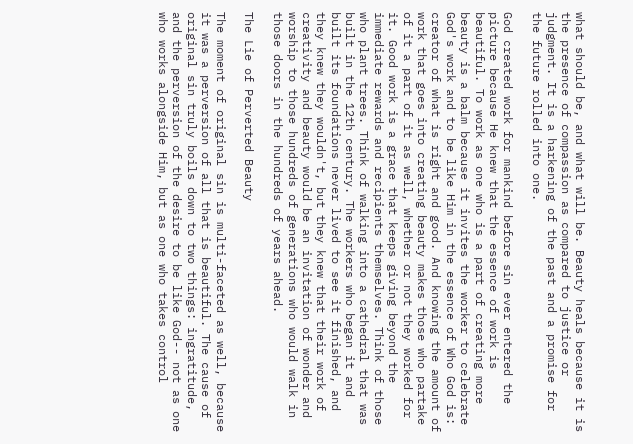what should be, and what will be. Beauty heals because it is the presence of compassion as compared to justice or judgment. It is a harkening of the past and a promise for the future rolled into one.

God created work for mankind before sin ever entered the picture because He knew that the essence of work is beautiful. To work as one who is a part of creating more beauty is a balm because it invites the worker to celebrate God's work and to be like Him in the essence of Who God is: creator of what is right and good. And knowing the amount of work that goes into creating beauty makes those who partake of it a part of it as well, whether or not they worked for it. Good work is a grace that keeps giving beyond the immediate rewards and recipients themselves. Think of those who plant trees. Think of walking into a cathedral that was built in the 12th century. The workers who began it and built its foundations never lived to see it finished, and they knew they wouldn't, but they knew that their work of creativity and beauty would be an invitation of wonder and worship to those hundreds of generations who would walk in those doors in the hundreds of years ahead.

The Lie of Perverted Beauty

The moment of original sin is multi-faceted as well, because it was a perversion of all that is beautiful. The cause of original sin truly boils down to two things: ingratitude, and the perversion of the desire to be like God-- not as one who works alongside Him, but as one who takes control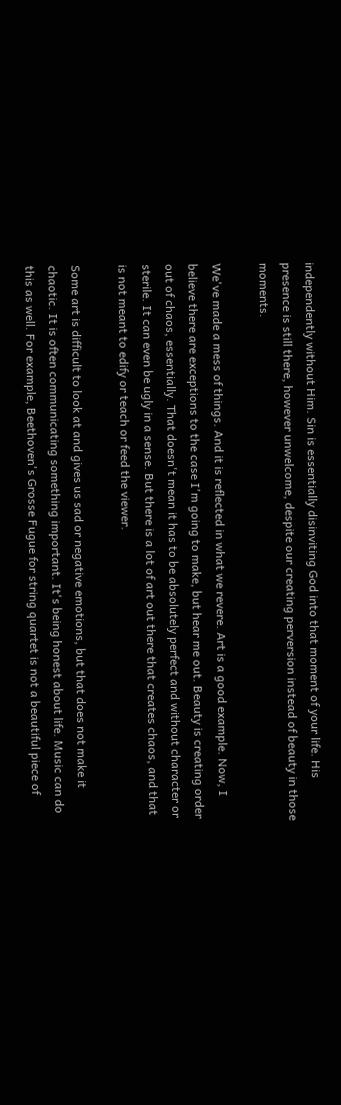independently without Him. Sin is essentially disinviting God into that moment of your life. His presence is still there, however unwelcome, despite our creating perversion instead of beauty in those moments.

We've made a mess of things. And it is reflected in what we revere. Art is a good example. Now, I believe there are exceptions to the case I'm going to make, but hear me out. Beauty is creating order out of chaos, essentially. That doesn't mean it has to be absolutely perfect and without character or sterile. It can even be ugly in a sense. But there is a lot of art out there that creates chaos, and that is not meant to edify or teach or feed the viewer.

Some art is difficult to look at and gives us sad or negative emotions, but that does not make it chaotic. It is often communicating something important. It's being honest about life. Music can do this as well. For example, Beethoven's Grosse Fugue for string quartet is not a beautiful piece of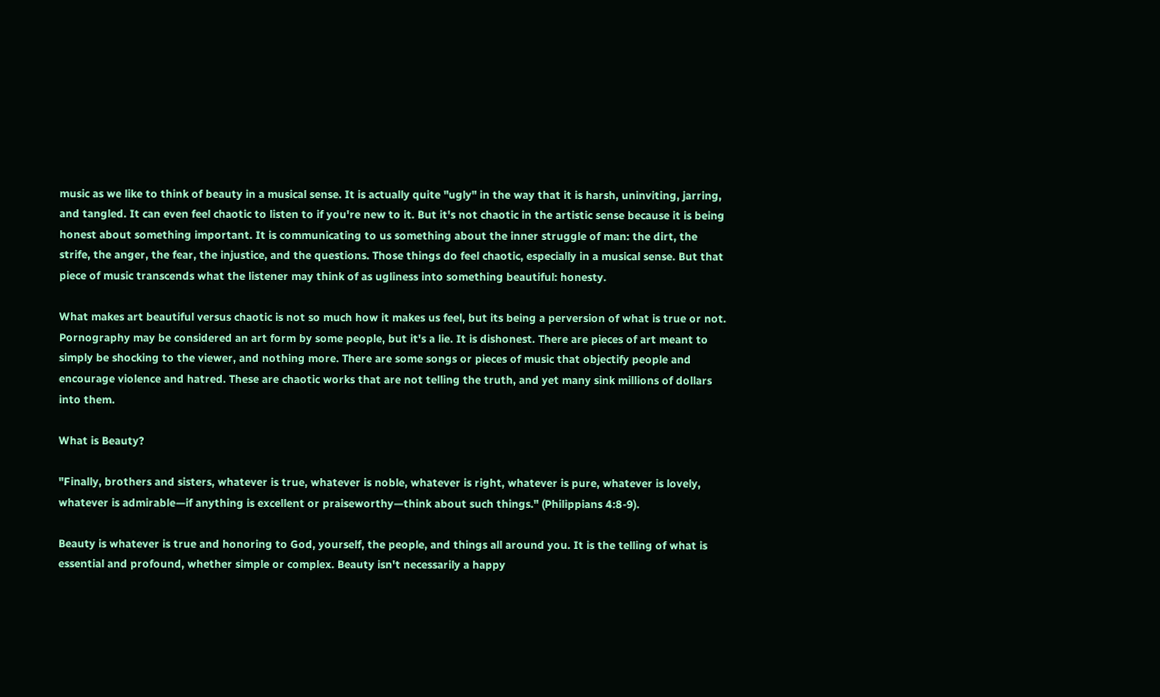music as we like to think of beauty in a musical sense. It is actually quite "ugly" in the way that it is harsh, uninviting, jarring, and tangled. It can even feel chaotic to listen to if you're new to it. But it's not chaotic in the artistic sense because it is being honest about something important. It is communicating to us something about the inner struggle of man: the dirt, the strife, the anger, the fear, the injustice, and the questions. Those things do feel chaotic, especially in a musical sense. But that piece of music transcends what the listener may think of as ugliness into something beautiful: honesty.

What makes art beautiful versus chaotic is not so much how it makes us feel, but its being a perversion of what is true or not. Pornography may be considered an art form by some people, but it's a lie. It is dishonest. There are pieces of art meant to simply be shocking to the viewer, and nothing more. There are some songs or pieces of music that objectify people and encourage violence and hatred. These are chaotic works that are not telling the truth, and yet many sink millions of dollars into them.

What is Beauty?

"Finally, brothers and sisters, whatever is true, whatever is noble, whatever is right, whatever is pure, whatever is lovely, whatever is admirable—if anything is excellent or praiseworthy—think about such things." (Philippians 4:8-9).

Beauty is whatever is true and honoring to God, yourself, the people, and things all around you. It is the telling of what is essential and profound, whether simple or complex. Beauty isn't necessarily a happy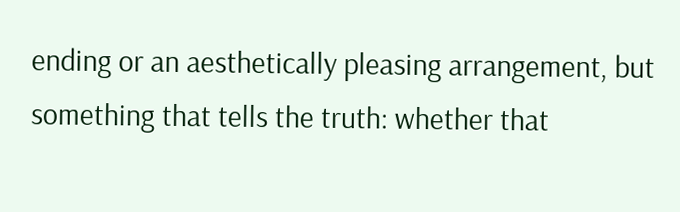ending or an aesthetically pleasing arrangement, but something that tells the truth: whether that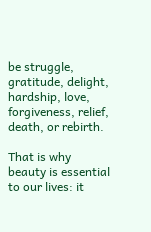be struggle, gratitude, delight, hardship, love, forgiveness, relief, death, or rebirth.

That is why beauty is essential to our lives: it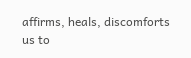affirms, heals, discomforts us to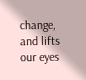change, and lifts our eyes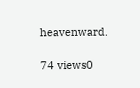heavenward.

74 views0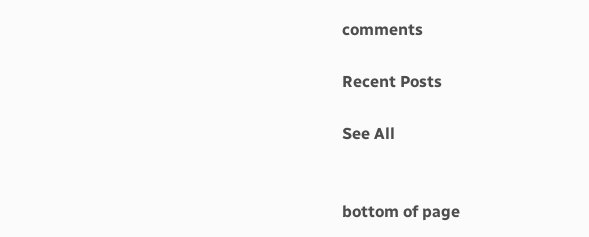comments

Recent Posts

See All


bottom of page